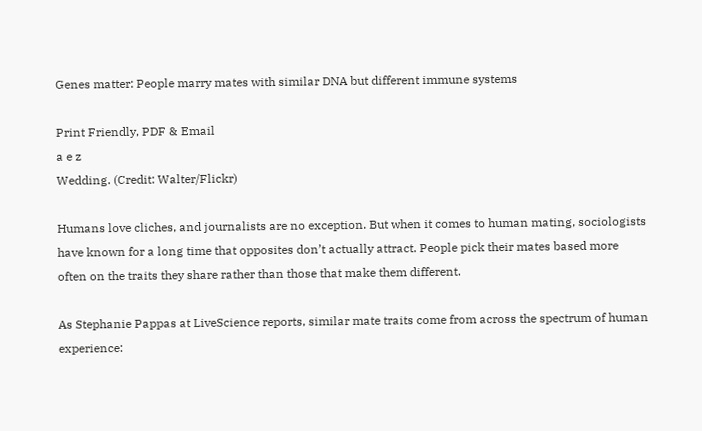Genes matter: People marry mates with similar DNA but different immune systems

Print Friendly, PDF & Email
a e z
Wedding. (Credit: Walter/Flickr)

Humans love cliches, and journalists are no exception. But when it comes to human mating, sociologists have known for a long time that opposites don’t actually attract. People pick their mates based more often on the traits they share rather than those that make them different.

As Stephanie Pappas at LiveScience reports, similar mate traits come from across the spectrum of human experience: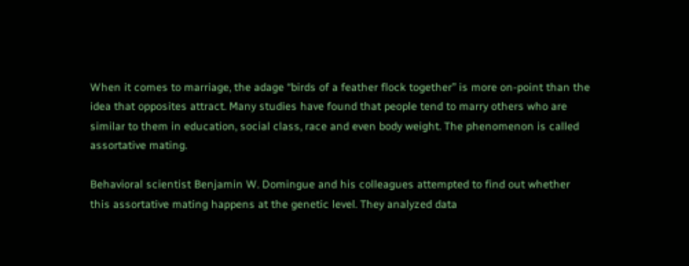When it comes to marriage, the adage “birds of a feather flock together” is more on-point than the idea that opposites attract. Many studies have found that people tend to marry others who are similar to them in education, social class, race and even body weight. The phenomenon is called assortative mating.

Behavioral scientist Benjamin W. Domingue and his colleagues attempted to find out whether this assortative mating happens at the genetic level. They analyzed data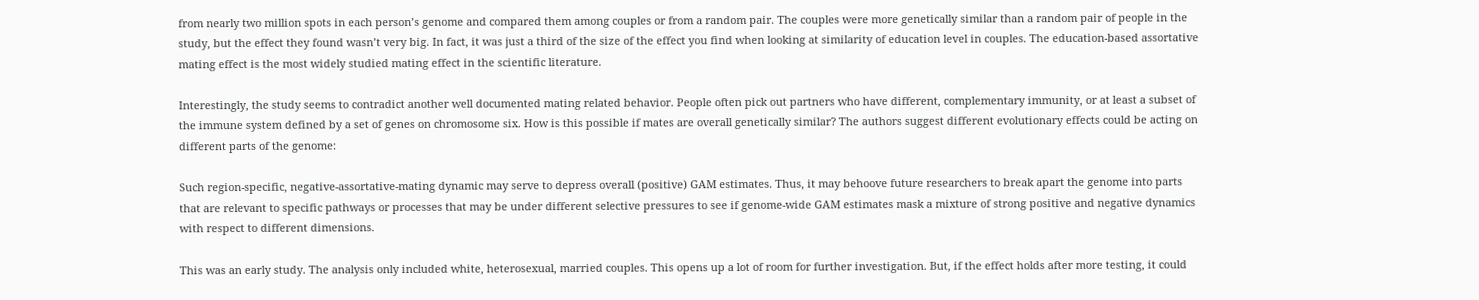from nearly two million spots in each person’s genome and compared them among couples or from a random pair. The couples were more genetically similar than a random pair of people in the study, but the effect they found wasn’t very big. In fact, it was just a third of the size of the effect you find when looking at similarity of education level in couples. The education-based assortative mating effect is the most widely studied mating effect in the scientific literature.

Interestingly, the study seems to contradict another well documented mating related behavior. People often pick out partners who have different, complementary immunity, or at least a subset of the immune system defined by a set of genes on chromosome six. How is this possible if mates are overall genetically similar? The authors suggest different evolutionary effects could be acting on different parts of the genome:

Such region-specific, negative-assortative-mating dynamic may serve to depress overall (positive) GAM estimates. Thus, it may behoove future researchers to break apart the genome into parts that are relevant to specific pathways or processes that may be under different selective pressures to see if genome-wide GAM estimates mask a mixture of strong positive and negative dynamics with respect to different dimensions.

This was an early study. The analysis only included white, heterosexual, married couples. This opens up a lot of room for further investigation. But, if the effect holds after more testing, it could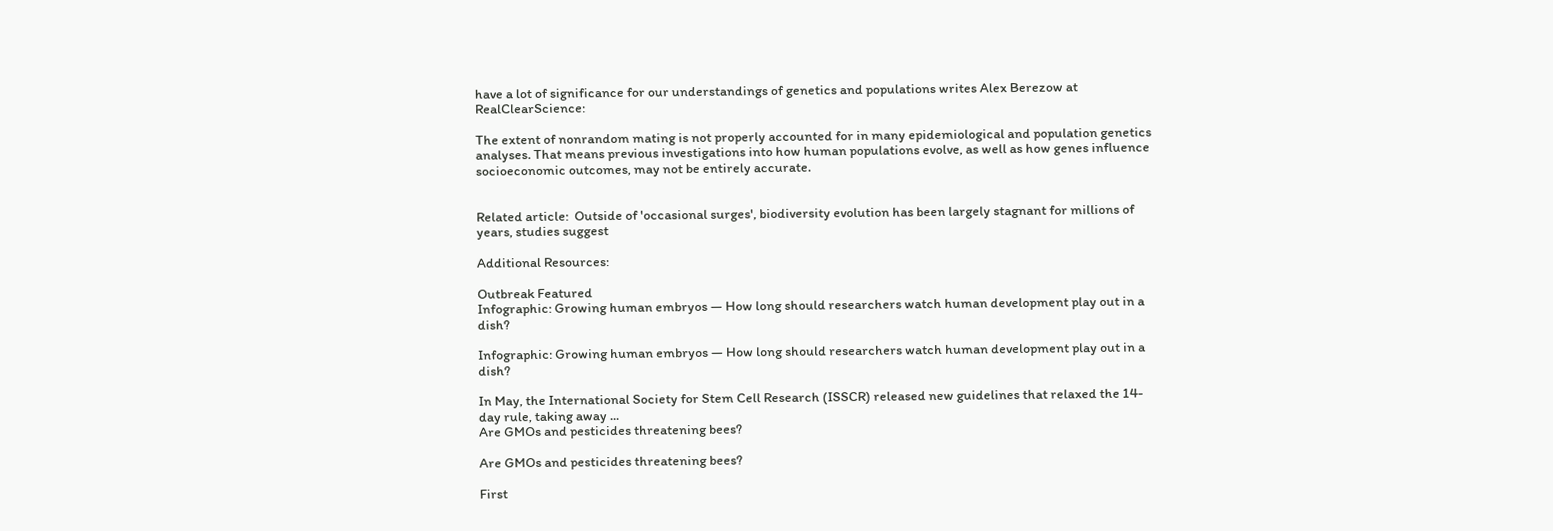have a lot of significance for our understandings of genetics and populations writes Alex Berezow at RealClearScience:

The extent of nonrandom mating is not properly accounted for in many epidemiological and population genetics analyses. That means previous investigations into how human populations evolve, as well as how genes influence socioeconomic outcomes, may not be entirely accurate.


Related article:  Outside of 'occasional surges', biodiversity evolution has been largely stagnant for millions of years, studies suggest

Additional Resources:

Outbreak Featured
Infographic: Growing human embryos — How long should researchers watch human development play out in a dish?

Infographic: Growing human embryos — How long should researchers watch human development play out in a dish?

In May, the International Society for Stem Cell Research (ISSCR) released new guidelines that relaxed the 14-day rule, taking away ...
Are GMOs and pesticides threatening bees?

Are GMOs and pesticides threatening bees?

First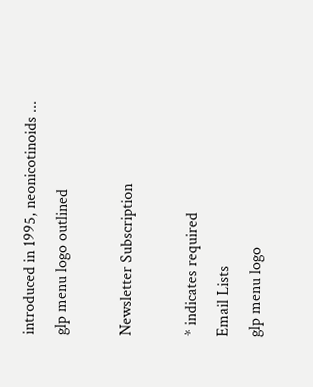introduced in 1995, neonicotinoids ...
glp menu logo outlined

Newsletter Subscription

* indicates required
Email Lists
glp menu logo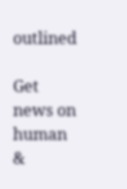outlined

Get news on human &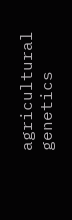agricultural genetics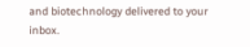and biotechnology delivered to your inbox.